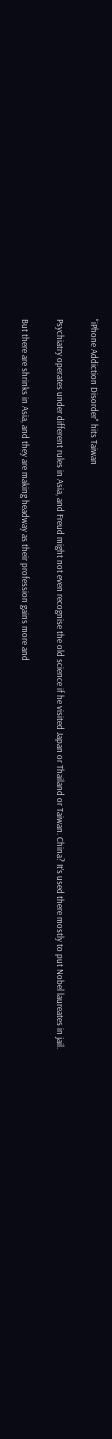"iPhone Addiction Disorder" hits Taiwan

Psychiatry operates under different rules in Asia, and Freud might not even recognise the old science if he visited Japan or Thailand or Taiwan. China? It’s used there mostly to put Nobel laureates in jail.

But there are shrinks in Asia, and they are making headway as their profession gains more and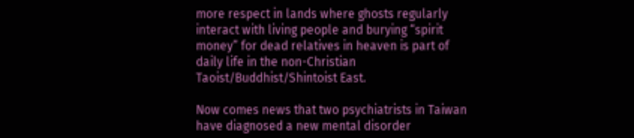more respect in lands where ghosts regularly interact with living people and burying “spirit money” for dead relatives in heaven is part of daily life in the non-Christian Taoist/Buddhist/Shintoist East.

Now comes news that two psychiatrists in Taiwan have diagnosed a new mental disorder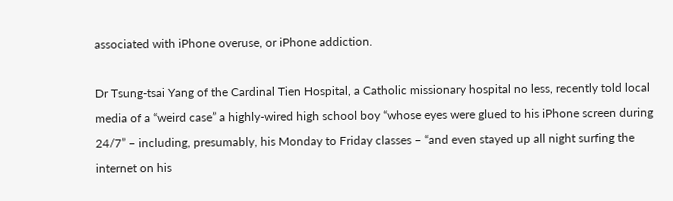associated with iPhone overuse, or iPhone addiction.

Dr Tsung-tsai Yang of the Cardinal Tien Hospital, a Catholic missionary hospital no less, recently told local media of a “weird case” a highly-wired high school boy “whose eyes were glued to his iPhone screen during 24/7” – including, presumably, his Monday to Friday classes – “and even stayed up all night surfing the internet on his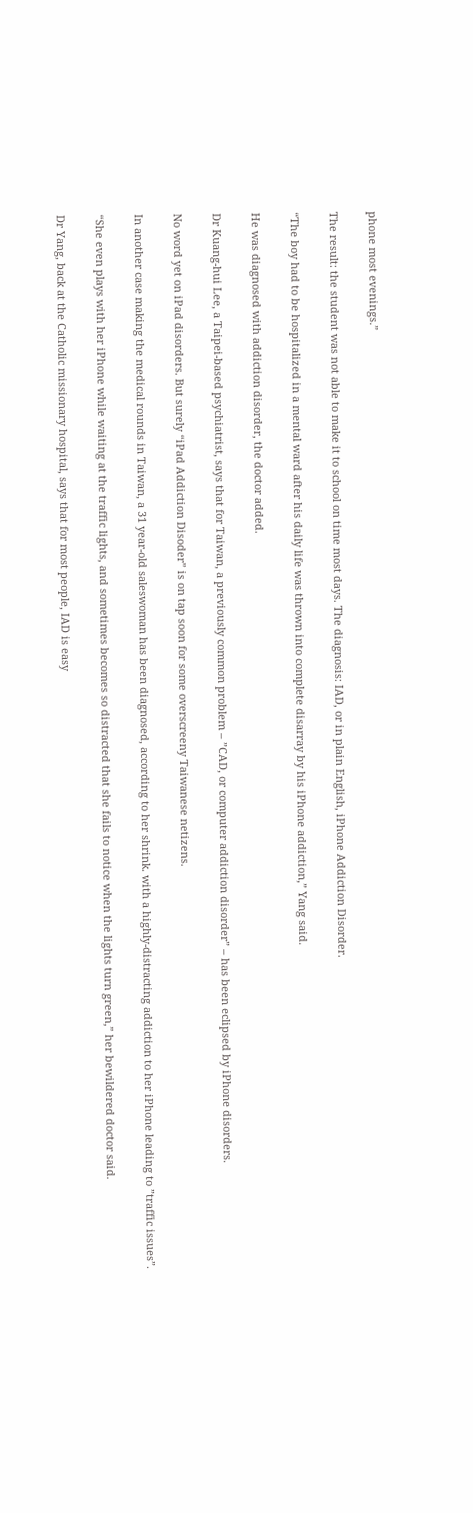phone most evenings.”

The result: the student was not able to make it to school on time most days. The diagnosis: IAD, or in plain English, iPhone Addiction Disorder.

“The boy had to be hospitalized in a mental ward after his daily life was thrown into complete disarray by his iPhone addiction,” Yang said.

He was diagnosed with addiction disorder, the doctor added.

Dr Kuang-hui Lee, a Taipei-based psychiatrist, says that for Taiwan, a previously common problem – ”CAD, or computer addiction disorder” – has been eclipsed by iPhone disorders.

No word yet on iPad disorders. But surely “iPad Addiction Disoder” is on tap soon for some overscreeny Taiwanese netizens.

In another case making the medical rounds in Taiwan, a 31 year-old saleswoman has been diagnosed, according to her shrink. with a highly-distracting addiction to her iPhone leading to ”traffic issues”.

“She even plays with her iPhone while waiting at the traffic lights, and sometimes becomes so distracted that she fails to notice when the lights turn green,” her bewildered doctor said.

Dr Yang, back at the Catholic missionary hospital, says that for most people, IAD is easy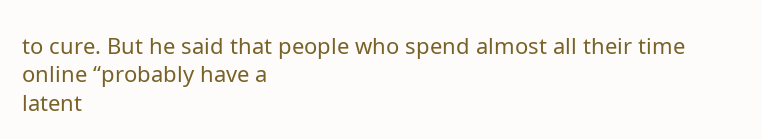to cure. But he said that people who spend almost all their time online “probably have a
latent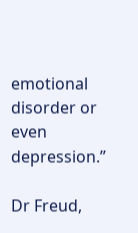emotional disorder or even depression.”

Dr Freud,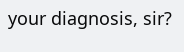your diagnosis, sir?